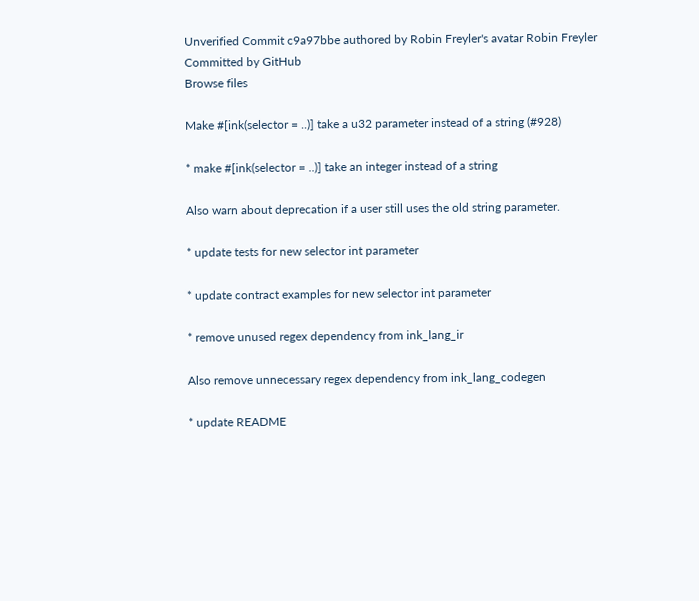Unverified Commit c9a97bbe authored by Robin Freyler's avatar Robin Freyler Committed by GitHub
Browse files

Make #[ink(selector = ..)] take a u32 parameter instead of a string (#928)

* make #[ink(selector = ..)] take an integer instead of a string

Also warn about deprecation if a user still uses the old string parameter.

* update tests for new selector int parameter

* update contract examples for new selector int parameter

* remove unused regex dependency from ink_lang_ir

Also remove unnecessary regex dependency from ink_lang_codegen

* update README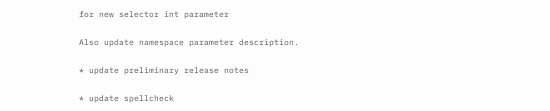for new selector int parameter

Also update namespace parameter description.

* update preliminary release notes

* update spellcheck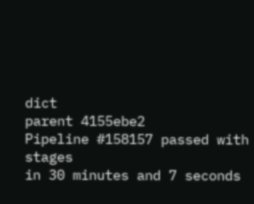dict
parent 4155ebe2
Pipeline #158157 passed with stages
in 30 minutes and 7 seconds